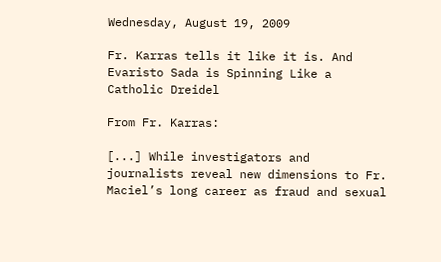Wednesday, August 19, 2009

Fr. Karras tells it like it is. And Evaristo Sada is Spinning Like a Catholic Dreidel

From Fr. Karras:

[...] While investigators and journalists reveal new dimensions to Fr. Maciel’s long career as fraud and sexual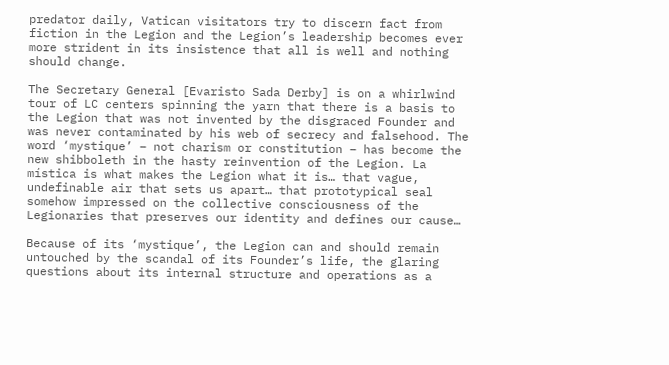predator daily, Vatican visitators try to discern fact from fiction in the Legion and the Legion’s leadership becomes ever more strident in its insistence that all is well and nothing should change.

The Secretary General [Evaristo Sada Derby] is on a whirlwind tour of LC centers spinning the yarn that there is a basis to the Legion that was not invented by the disgraced Founder and was never contaminated by his web of secrecy and falsehood. The word ‘mystique’ – not charism or constitution – has become the new shibboleth in the hasty reinvention of the Legion. La mística is what makes the Legion what it is… that vague, undefinable air that sets us apart… that prototypical seal somehow impressed on the collective consciousness of the Legionaries that preserves our identity and defines our cause…

Because of its ‘mystique’, the Legion can and should remain untouched by the scandal of its Founder’s life, the glaring questions about its internal structure and operations as a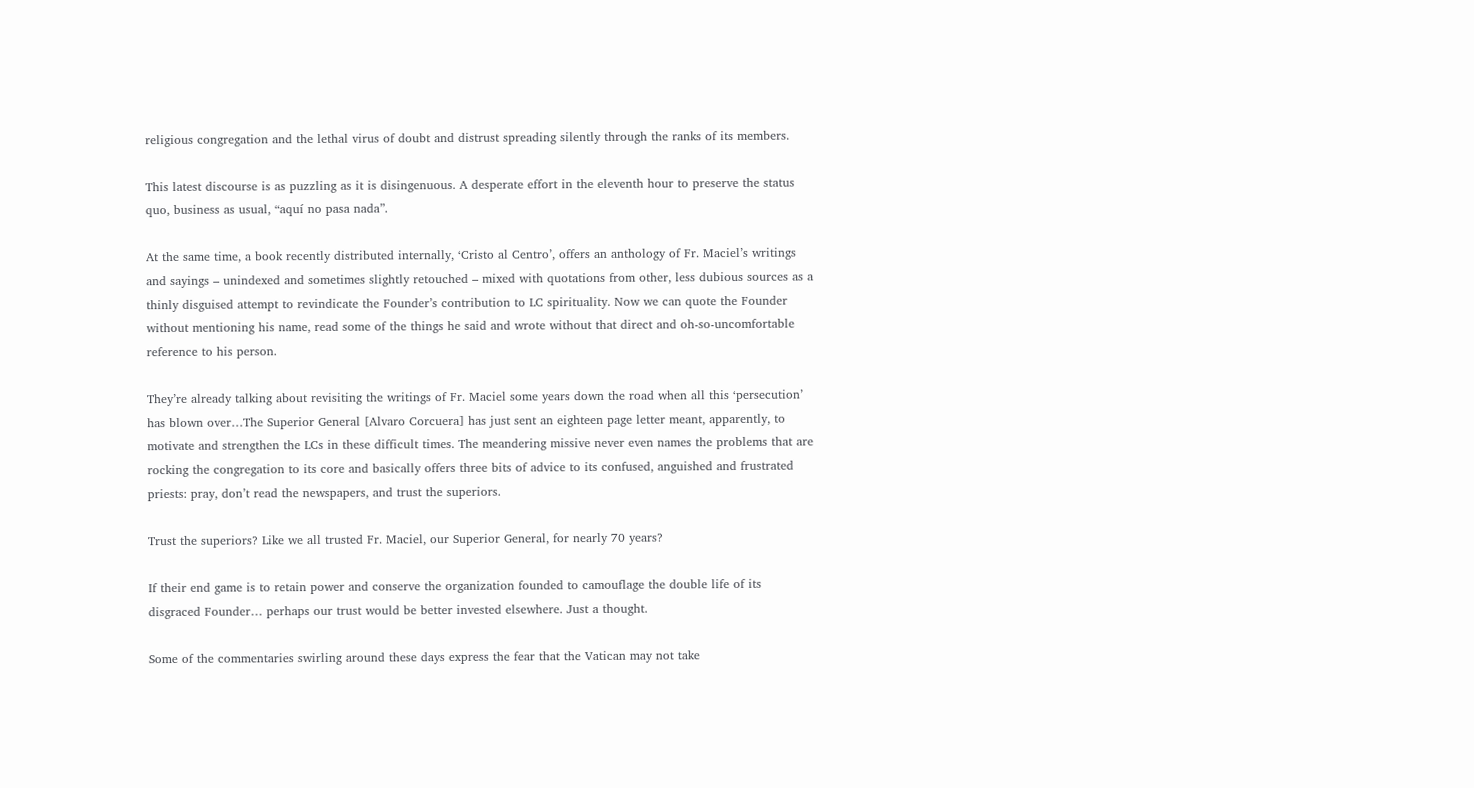religious congregation and the lethal virus of doubt and distrust spreading silently through the ranks of its members.

This latest discourse is as puzzling as it is disingenuous. A desperate effort in the eleventh hour to preserve the status quo, business as usual, “aquí no pasa nada”.

At the same time, a book recently distributed internally, ‘Cristo al Centro’, offers an anthology of Fr. Maciel’s writings and sayings – unindexed and sometimes slightly retouched – mixed with quotations from other, less dubious sources as a thinly disguised attempt to revindicate the Founder’s contribution to LC spirituality. Now we can quote the Founder without mentioning his name, read some of the things he said and wrote without that direct and oh-so-uncomfortable reference to his person.

They’re already talking about revisiting the writings of Fr. Maciel some years down the road when all this ‘persecution’ has blown over…The Superior General [Alvaro Corcuera] has just sent an eighteen page letter meant, apparently, to motivate and strengthen the LCs in these difficult times. The meandering missive never even names the problems that are rocking the congregation to its core and basically offers three bits of advice to its confused, anguished and frustrated priests: pray, don’t read the newspapers, and trust the superiors.

Trust the superiors? Like we all trusted Fr. Maciel, our Superior General, for nearly 70 years?

If their end game is to retain power and conserve the organization founded to camouflage the double life of its disgraced Founder… perhaps our trust would be better invested elsewhere. Just a thought.

Some of the commentaries swirling around these days express the fear that the Vatican may not take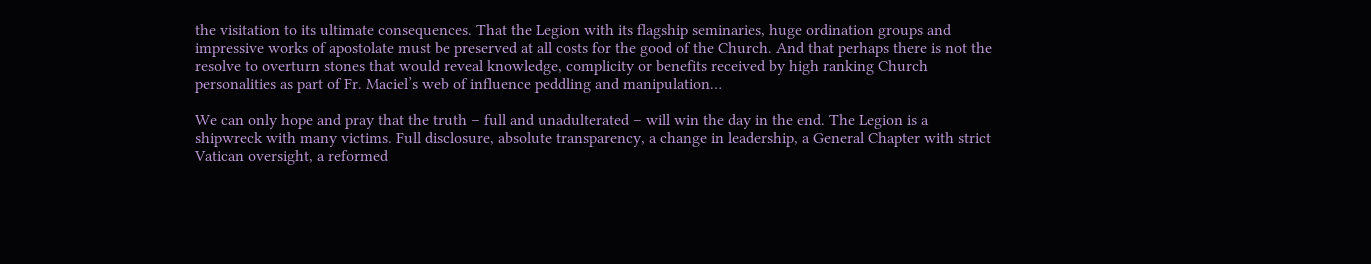the visitation to its ultimate consequences. That the Legion with its flagship seminaries, huge ordination groups and impressive works of apostolate must be preserved at all costs for the good of the Church. And that perhaps there is not the resolve to overturn stones that would reveal knowledge, complicity or benefits received by high ranking Church personalities as part of Fr. Maciel’s web of influence peddling and manipulation…

We can only hope and pray that the truth – full and unadulterated – will win the day in the end. The Legion is a shipwreck with many victims. Full disclosure, absolute transparency, a change in leadership, a General Chapter with strict Vatican oversight, a reformed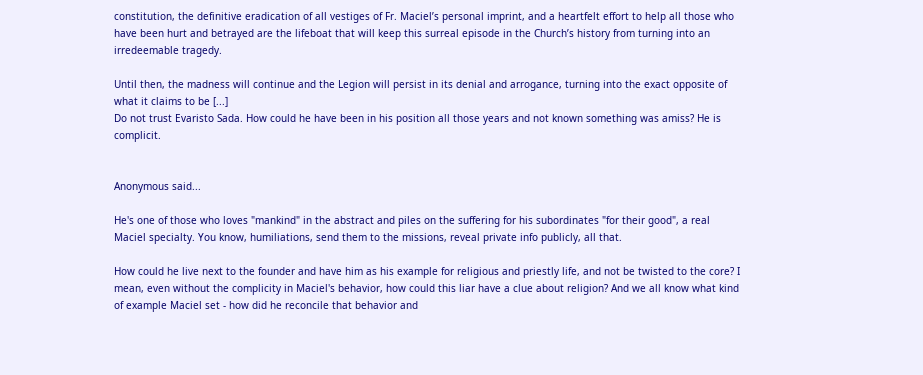constitution, the definitive eradication of all vestiges of Fr. Maciel’s personal imprint, and a heartfelt effort to help all those who have been hurt and betrayed are the lifeboat that will keep this surreal episode in the Church’s history from turning into an irredeemable tragedy.

Until then, the madness will continue and the Legion will persist in its denial and arrogance, turning into the exact opposite of what it claims to be [...]
Do not trust Evaristo Sada. How could he have been in his position all those years and not known something was amiss? He is complicit.


Anonymous said...

He's one of those who loves "mankind" in the abstract and piles on the suffering for his subordinates "for their good", a real Maciel specialty. You know, humiliations, send them to the missions, reveal private info publicly, all that.

How could he live next to the founder and have him as his example for religious and priestly life, and not be twisted to the core? I mean, even without the complicity in Maciel's behavior, how could this liar have a clue about religion? And we all know what kind of example Maciel set - how did he reconcile that behavior and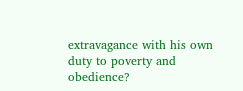extravagance with his own duty to poverty and obedience?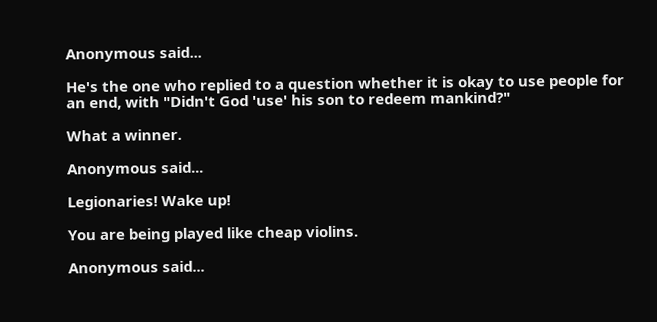Anonymous said...

He's the one who replied to a question whether it is okay to use people for an end, with "Didn't God 'use' his son to redeem mankind?"

What a winner.

Anonymous said...

Legionaries! Wake up!

You are being played like cheap violins.

Anonymous said...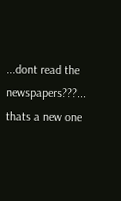...dont read the newspapers???... thats a new one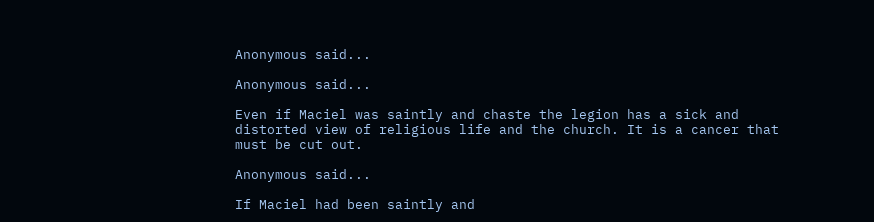Anonymous said...

Anonymous said...

Even if Maciel was saintly and chaste the legion has a sick and distorted view of religious life and the church. It is a cancer that must be cut out.

Anonymous said...

If Maciel had been saintly and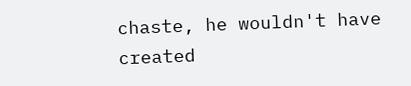chaste, he wouldn't have created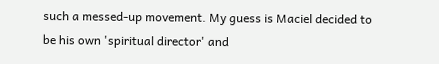such a messed-up movement. My guess is Maciel decided to be his own 'spiritual director' and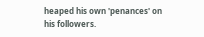heaped his own 'penances' on his followers.